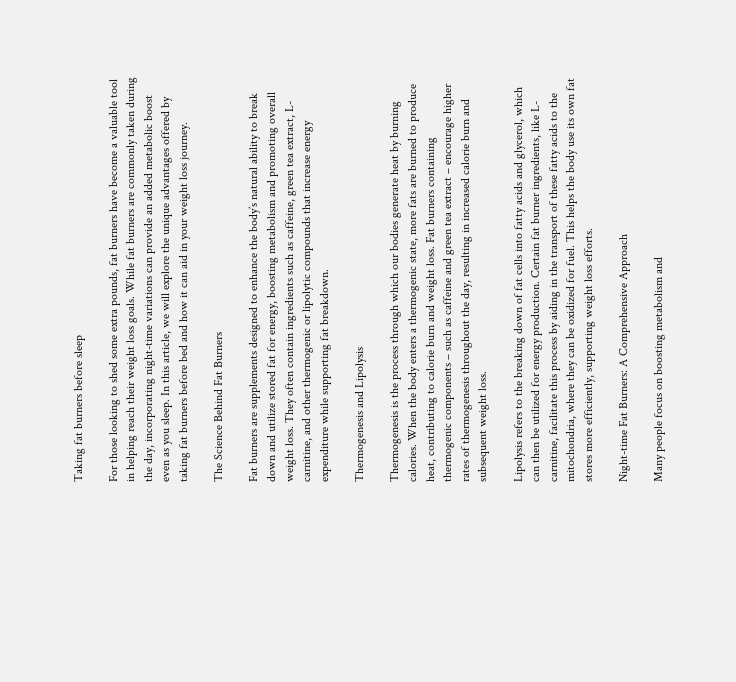Taking fat burners before sleep

For those looking to shed some extra pounds, fat burners have become a valuable tool in helping reach their weight loss goals. While fat burners are commonly taken during the day, incorporating night-time variations can provide an added metabolic boost even as you sleep. In this article, we will explore the unique advantages offered by taking fat burners before bed and how it can aid in your weight loss journey.

The Science Behind Fat Burners

Fat burners are supplements designed to enhance the body’s natural ability to break down and utilize stored fat for energy, boosting metabolism and promoting overall weight loss. They often contain ingredients such as caffeine, green tea extract, L-carnitine, and other thermogenic or lipolytic compounds that increase energy expenditure while supporting fat breakdown.

Thermogenesis and Lipolysis

Thermogenesis is the process through which our bodies generate heat by burning calories. When the body enters a thermogenic state, more fats are burned to produce heat, contributing to calorie burn and weight loss. Fat burners containing thermogenic components – such as caffeine and green tea extract – encourage higher rates of thermogenesis throughout the day, resulting in increased calorie burn and subsequent weight loss.

Lipolysis refers to the breaking down of fat cells into fatty acids and glycerol, which can then be utilized for energy production. Certain fat burner ingredients, like L-carnitine, facilitate this process by aiding in the transport of these fatty acids to the mitochondria, where they can be oxidized for fuel. This helps the body use its own fat stores more efficiently, supporting weight loss efforts.

Night-time Fat Burners: A Comprehensive Approach

Many people focus on boosting metabolism and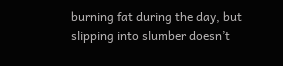burning fat during the day, but slipping into slumber doesn’t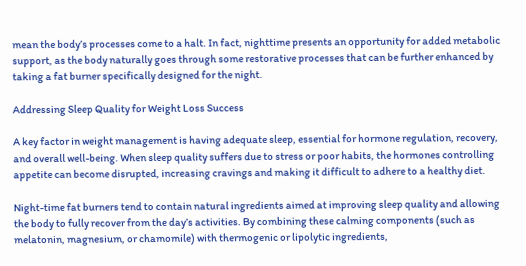mean the body’s processes come to a halt. In fact, nighttime presents an opportunity for added metabolic support, as the body naturally goes through some restorative processes that can be further enhanced by taking a fat burner specifically designed for the night.

Addressing Sleep Quality for Weight Loss Success

A key factor in weight management is having adequate sleep, essential for hormone regulation, recovery, and overall well-being. When sleep quality suffers due to stress or poor habits, the hormones controlling appetite can become disrupted, increasing cravings and making it difficult to adhere to a healthy diet.

Night-time fat burners tend to contain natural ingredients aimed at improving sleep quality and allowing the body to fully recover from the day’s activities. By combining these calming components (such as melatonin, magnesium, or chamomile) with thermogenic or lipolytic ingredients,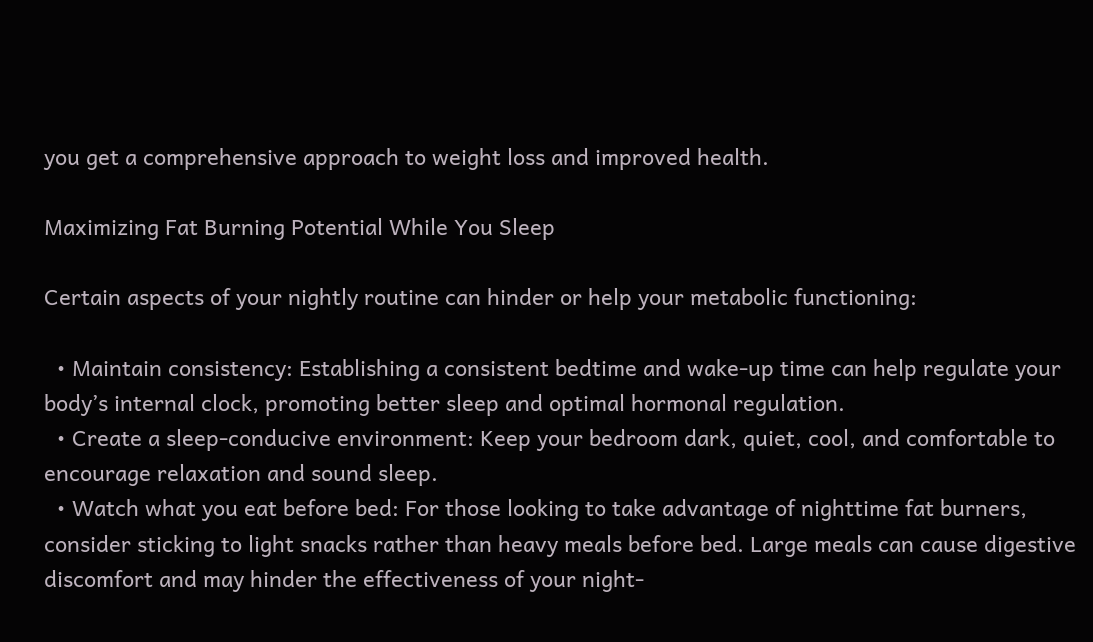you get a comprehensive approach to weight loss and improved health.

Maximizing Fat Burning Potential While You Sleep

Certain aspects of your nightly routine can hinder or help your metabolic functioning:

  • Maintain consistency: Establishing a consistent bedtime and wake-up time can help regulate your body’s internal clock, promoting better sleep and optimal hormonal regulation.
  • Create a sleep-conducive environment: Keep your bedroom dark, quiet, cool, and comfortable to encourage relaxation and sound sleep.
  • Watch what you eat before bed: For those looking to take advantage of nighttime fat burners, consider sticking to light snacks rather than heavy meals before bed. Large meals can cause digestive discomfort and may hinder the effectiveness of your night-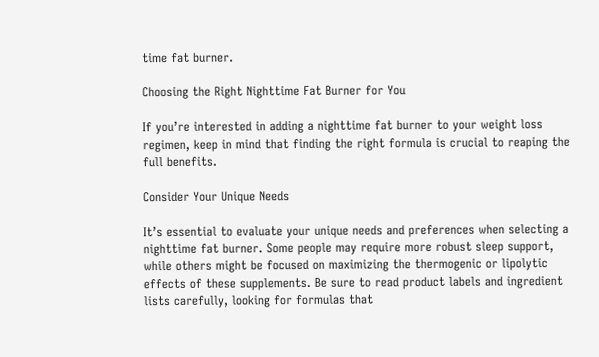time fat burner.

Choosing the Right Nighttime Fat Burner for You

If you’re interested in adding a nighttime fat burner to your weight loss regimen, keep in mind that finding the right formula is crucial to reaping the full benefits.

Consider Your Unique Needs

It’s essential to evaluate your unique needs and preferences when selecting a nighttime fat burner. Some people may require more robust sleep support, while others might be focused on maximizing the thermogenic or lipolytic effects of these supplements. Be sure to read product labels and ingredient lists carefully, looking for formulas that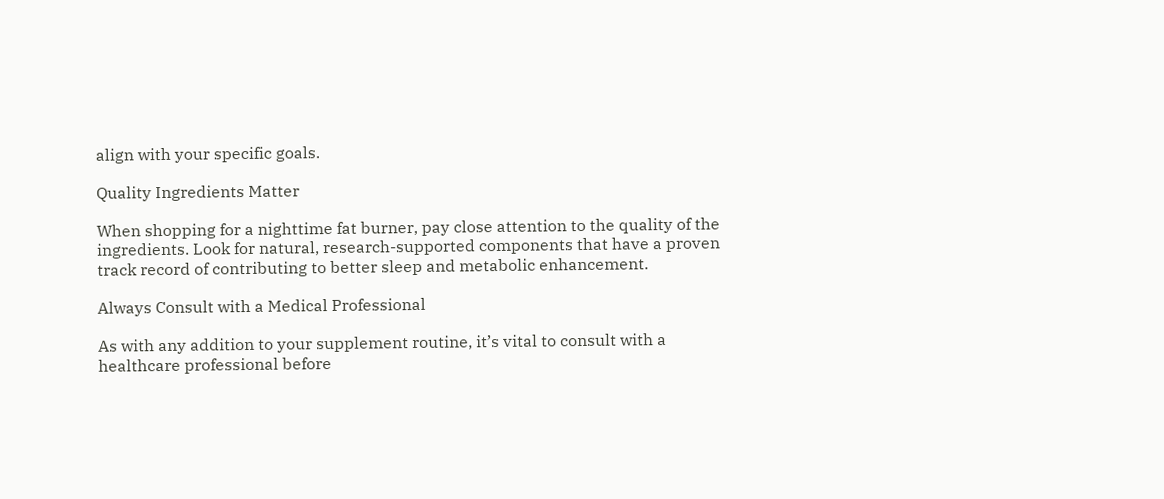align with your specific goals.

Quality Ingredients Matter

When shopping for a nighttime fat burner, pay close attention to the quality of the ingredients. Look for natural, research-supported components that have a proven track record of contributing to better sleep and metabolic enhancement.

Always Consult with a Medical Professional

As with any addition to your supplement routine, it’s vital to consult with a healthcare professional before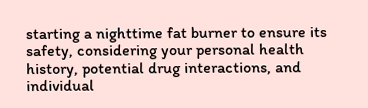starting a nighttime fat burner to ensure its safety, considering your personal health history, potential drug interactions, and individual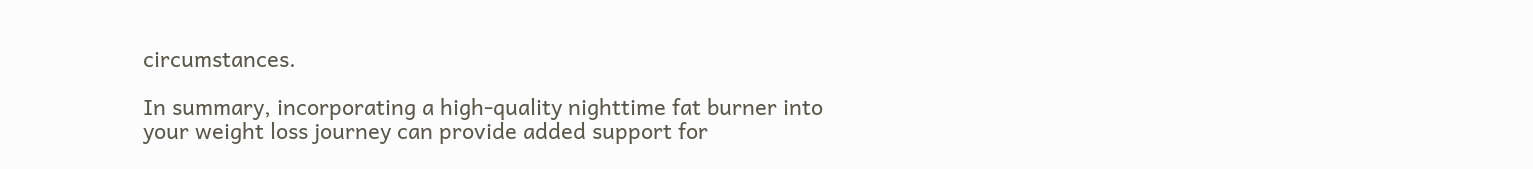circumstances.

In summary, incorporating a high-quality nighttime fat burner into your weight loss journey can provide added support for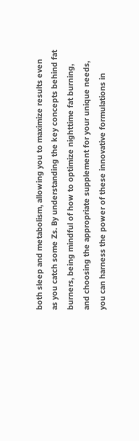both sleep and metabolism, allowing you to maximize results even as you catch some Zs. By understanding the key concepts behind fat burners, being mindful of how to optimize nighttime fat burning, and choosing the appropriate supplement for your unique needs, you can harness the power of these innovative formulations in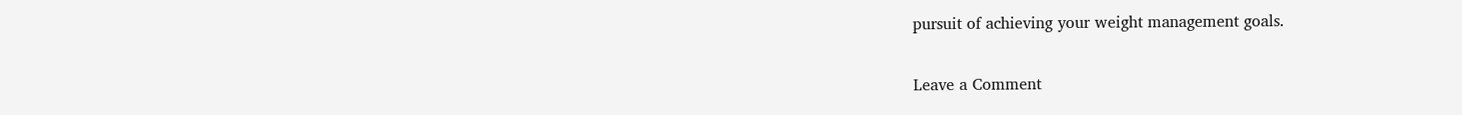pursuit of achieving your weight management goals.

Leave a Comment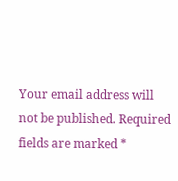Your email address will not be published. Required fields are marked *